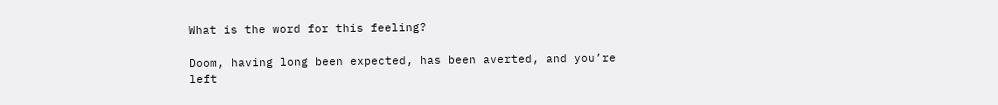What is the word for this feeling?

Doom, having long been expected, has been averted, and you’re left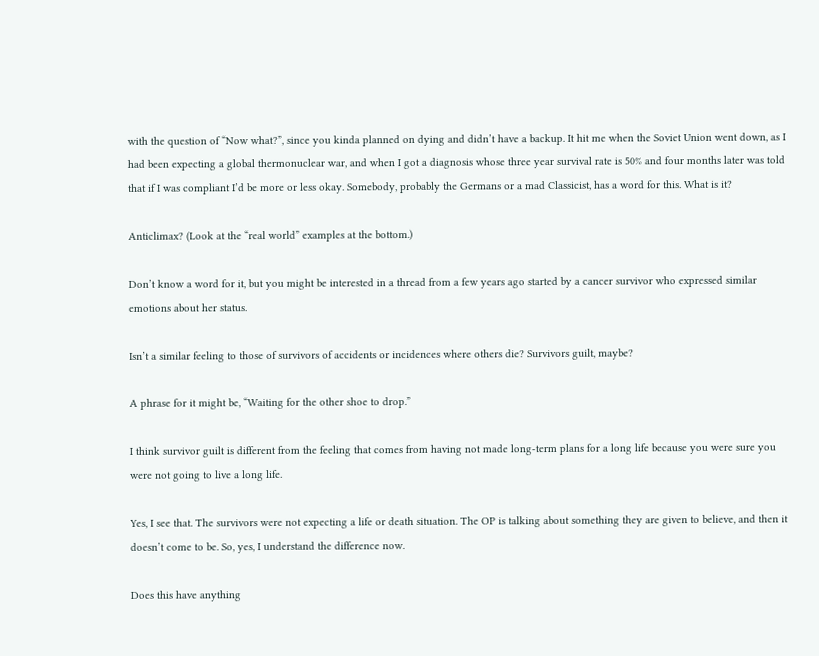with the question of “Now what?”, since you kinda planned on dying and didn’t have a backup. It hit me when the Soviet Union went down, as I had been expecting a global thermonuclear war, and when I got a diagnosis whose three year survival rate is 50% and four months later was told that if I was compliant I’d be more or less okay. Somebody, probably the Germans or a mad Classicist, has a word for this. What is it?

Anticlimax? (Look at the “real world” examples at the bottom.)

Don’t know a word for it, but you might be interested in a thread from a few years ago started by a cancer survivor who expressed similar emotions about her status.

Isn’t a similar feeling to those of survivors of accidents or incidences where others die? Survivors guilt, maybe?

A phrase for it might be, “Waiting for the other shoe to drop.”

I think survivor guilt is different from the feeling that comes from having not made long-term plans for a long life because you were sure you were not going to live a long life.

Yes, I see that. The survivors were not expecting a life or death situation. The OP is talking about something they are given to believe, and then it doesn’t come to be. So, yes, I understand the difference now.

Does this have anything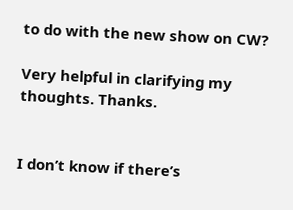to do with the new show on CW?

Very helpful in clarifying my thoughts. Thanks.


I don’t know if there’s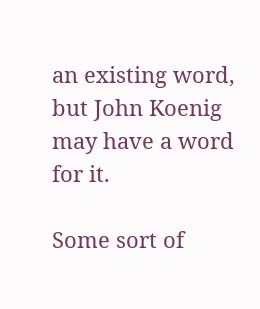an existing word, but John Koenig may have a word for it.

Some sort of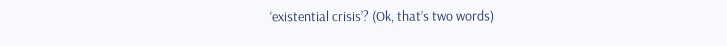‘existential crisis’? (Ok, that’s two words)